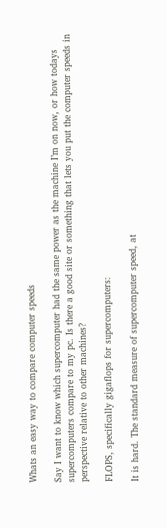Whats an easy way to compare computer speeds

Say I want to know which supercomputer had the same power as the machine I’m on now, or how todays supercomputers compare to my pc. Is there a good site or something that lets you put the computer speeds in perspective relative to other machines?

FLOPS, specifically gigaflops for supercomputers:

It is hard. The standard measure of supercomputer speed, at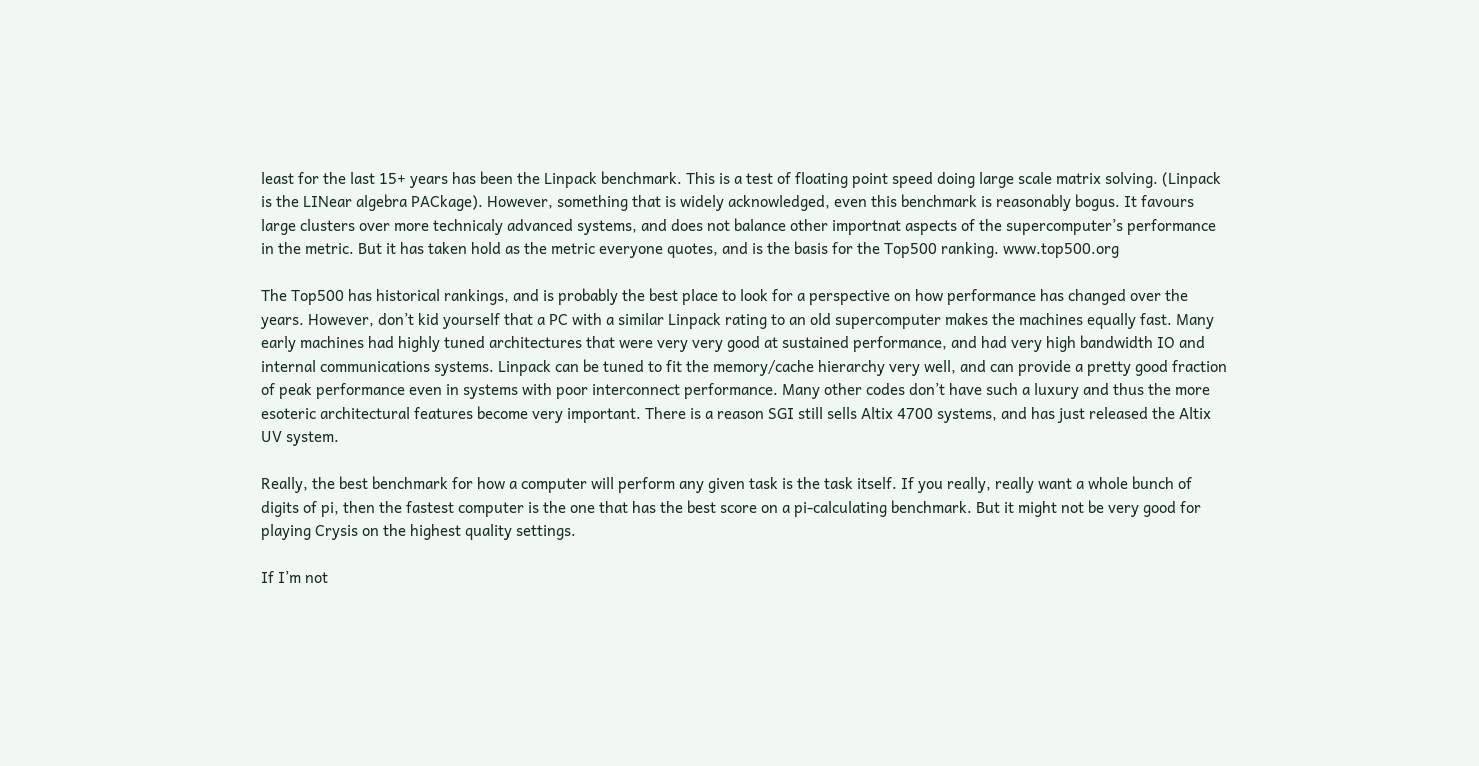least for the last 15+ years has been the Linpack benchmark. This is a test of floating point speed doing large scale matrix solving. (Linpack is the LINear algebra PACkage). However, something that is widely acknowledged, even this benchmark is reasonably bogus. It favours large clusters over more technicaly advanced systems, and does not balance other importnat aspects of the supercomputer’s performance in the metric. But it has taken hold as the metric everyone quotes, and is the basis for the Top500 ranking. www.top500.org

The Top500 has historical rankings, and is probably the best place to look for a perspective on how performance has changed over the years. However, don’t kid yourself that a PC with a similar Linpack rating to an old supercomputer makes the machines equally fast. Many early machines had highly tuned architectures that were very very good at sustained performance, and had very high bandwidth IO and internal communications systems. Linpack can be tuned to fit the memory/cache hierarchy very well, and can provide a pretty good fraction of peak performance even in systems with poor interconnect performance. Many other codes don’t have such a luxury and thus the more esoteric architectural features become very important. There is a reason SGI still sells Altix 4700 systems, and has just released the Altix UV system.

Really, the best benchmark for how a computer will perform any given task is the task itself. If you really, really want a whole bunch of digits of pi, then the fastest computer is the one that has the best score on a pi-calculating benchmark. But it might not be very good for playing Crysis on the highest quality settings.

If I’m not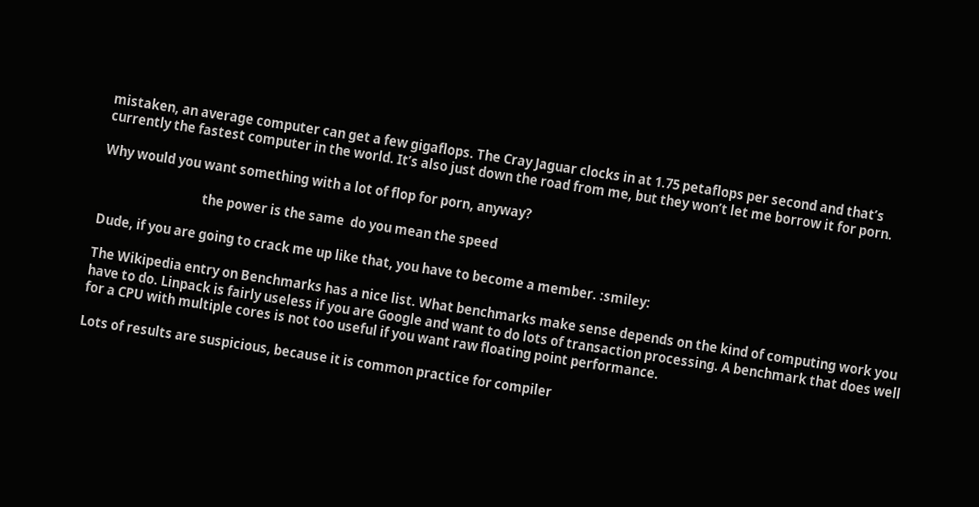mistaken, an average computer can get a few gigaflops. The Cray Jaguar clocks in at 1.75 petaflops per second and that’s currently the fastest computer in the world. It’s also just down the road from me, but they won’t let me borrow it for porn.

Why would you want something with a lot of flop for porn, anyway?

                                  the power is the same  do you mean the speed

Dude, if you are going to crack me up like that, you have to become a member. :smiley:

The Wikipedia entry on Benchmarks has a nice list. What benchmarks make sense depends on the kind of computing work you have to do. Linpack is fairly useless if you are Google and want to do lots of transaction processing. A benchmark that does well for a CPU with multiple cores is not too useful if you want raw floating point performance.

Lots of results are suspicious, because it is common practice for compiler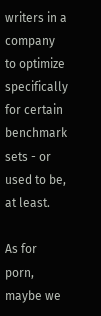writers in a company to optimize specifically for certain benchmark sets - or used to be, at least.

As for porn, maybe we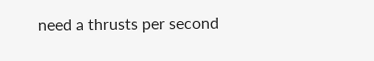need a thrusts per second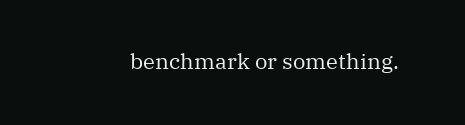benchmark or something.